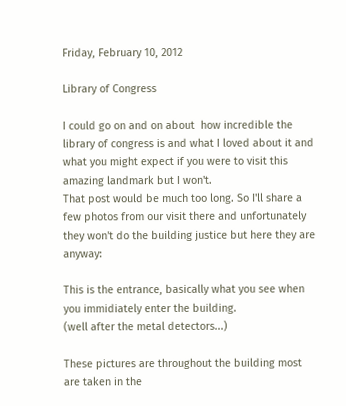Friday, February 10, 2012

Library of Congress

I could go on and on about  how incredible the library of congress is and what I loved about it and what you might expect if you were to visit this amazing landmark but I won't.
That post would be much too long. So I'll share a few photos from our visit there and unfortunately they won't do the building justice but here they are anyway:

This is the entrance, basically what you see when you immidiately enter the building.
(well after the metal detectors...)

These pictures are throughout the building most are taken in the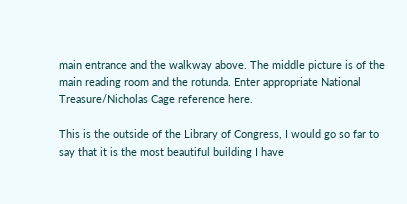main entrance and the walkway above. The middle picture is of the main reading room and the rotunda. Enter appropriate National Treasure/Nicholas Cage reference here.

This is the outside of the Library of Congress, I would go so far to say that it is the most beautiful building I have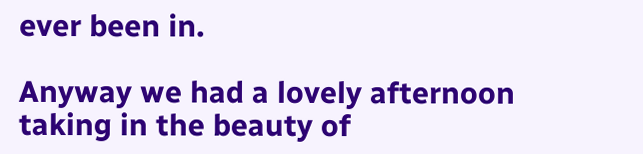ever been in.

Anyway we had a lovely afternoon taking in the beauty of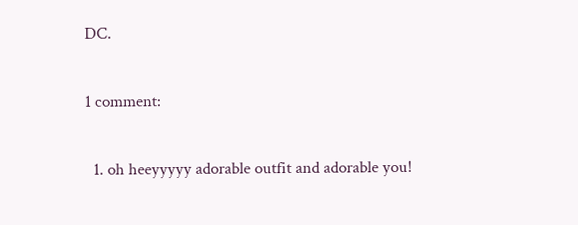DC.

1 comment:

  1. oh heeyyyyy adorable outfit and adorable you!